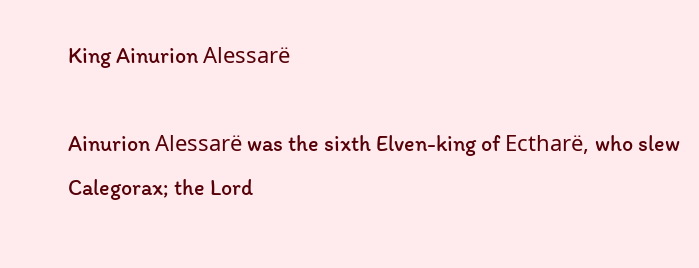King Ainurion Alessarë

Ainurion Alessarë was the sixth Elven-king of Ectharë, who slew Calegorax; the Lord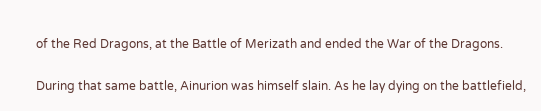of the Red Dragons, at the Battle of Merizath and ended the War of the Dragons.

During that same battle, Ainurion was himself slain. As he lay dying on the battlefield,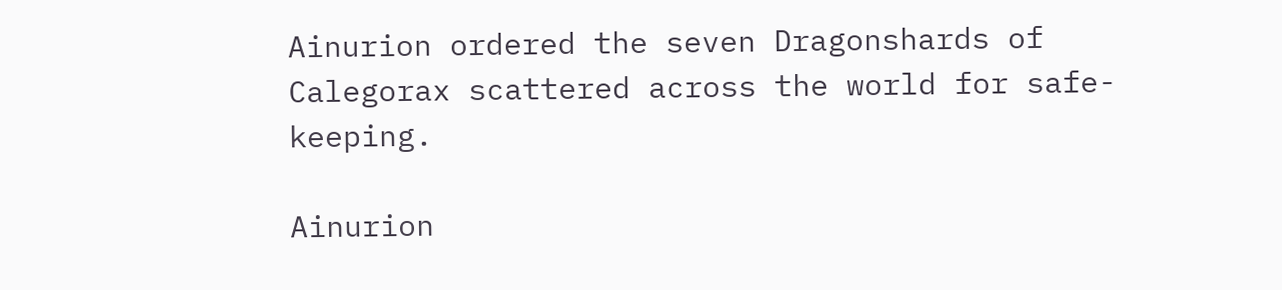Ainurion ordered the seven Dragonshards of Calegorax scattered across the world for safe-keeping.

Ainurion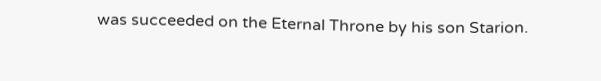was succeeded on the Eternal Throne by his son Starion.